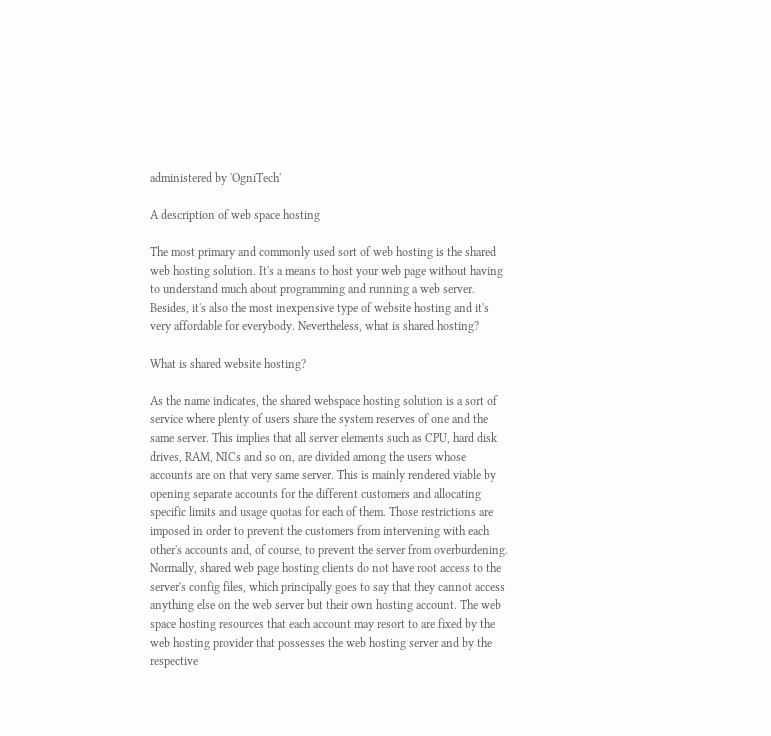administered by 'OgniTech'

A description of web space hosting

The most primary and commonly used sort of web hosting is the shared web hosting solution. It's a means to host your web page without having to understand much about programming and running a web server. Besides, it's also the most inexpensive type of website hosting and it's very affordable for everybody. Nevertheless, what is shared hosting?

What is shared website hosting?

As the name indicates, the shared webspace hosting solution is a sort of service where plenty of users share the system reserves of one and the same server. This implies that all server elements such as CPU, hard disk drives, RAM, NICs and so on, are divided among the users whose accounts are on that very same server. This is mainly rendered viable by opening separate accounts for the different customers and allocating specific limits and usage quotas for each of them. Those restrictions are imposed in order to prevent the customers from intervening with each other's accounts and, of course, to prevent the server from overburdening. Normally, shared web page hosting clients do not have root access to the server's config files, which principally goes to say that they cannot access anything else on the web server but their own hosting account. The web space hosting resources that each account may resort to are fixed by the web hosting provider that possesses the web hosting server and by the respective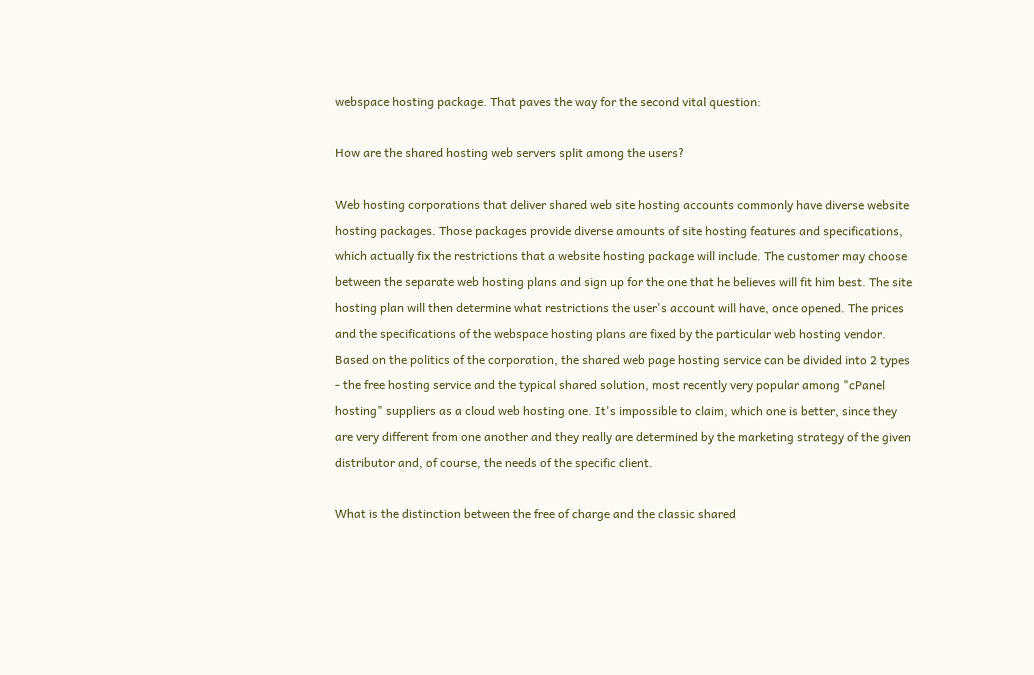webspace hosting package. That paves the way for the second vital question:

How are the shared hosting web servers split among the users?

Web hosting corporations that deliver shared web site hosting accounts commonly have diverse website hosting packages. Those packages provide diverse amounts of site hosting features and specifications, which actually fix the restrictions that a website hosting package will include. The customer may choose between the separate web hosting plans and sign up for the one that he believes will fit him best. The site hosting plan will then determine what restrictions the user's account will have, once opened. The prices and the specifications of the webspace hosting plans are fixed by the particular web hosting vendor. Based on the politics of the corporation, the shared web page hosting service can be divided into 2 types - the free hosting service and the typical shared solution, most recently very popular among "cPanel hosting" suppliers as a cloud web hosting one. It's impossible to claim, which one is better, since they are very different from one another and they really are determined by the marketing strategy of the given distributor and, of course, the needs of the specific client.

What is the distinction between the free of charge and the classic shared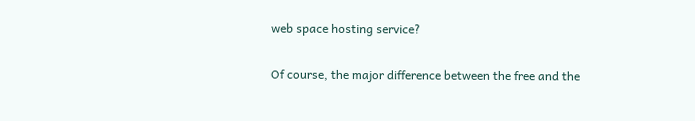web space hosting service?

Of course, the major difference between the free and the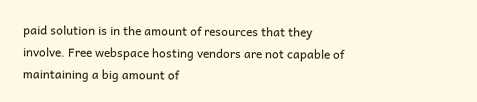paid solution is in the amount of resources that they involve. Free webspace hosting vendors are not capable of maintaining a big amount of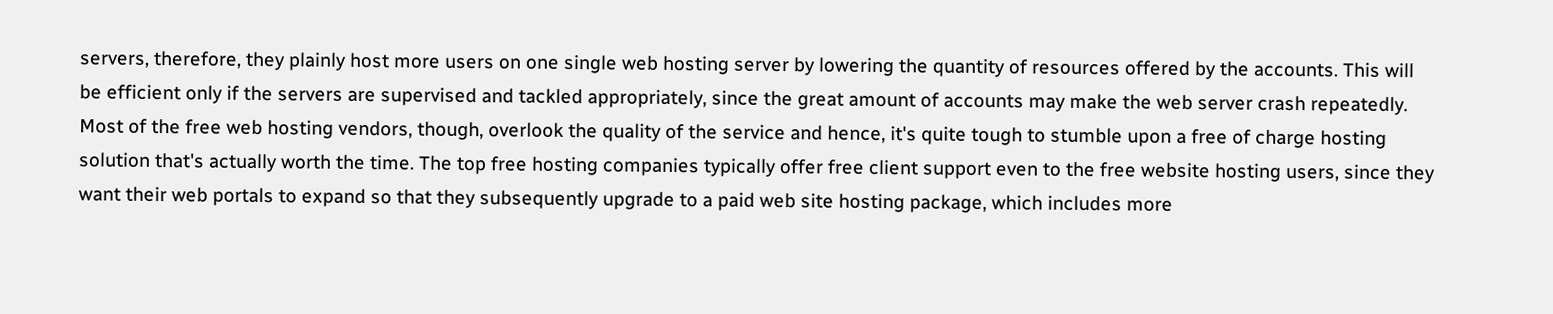servers, therefore, they plainly host more users on one single web hosting server by lowering the quantity of resources offered by the accounts. This will be efficient only if the servers are supervised and tackled appropriately, since the great amount of accounts may make the web server crash repeatedly. Most of the free web hosting vendors, though, overlook the quality of the service and hence, it's quite tough to stumble upon a free of charge hosting solution that's actually worth the time. The top free hosting companies typically offer free client support even to the free website hosting users, since they want their web portals to expand so that they subsequently upgrade to a paid web site hosting package, which includes more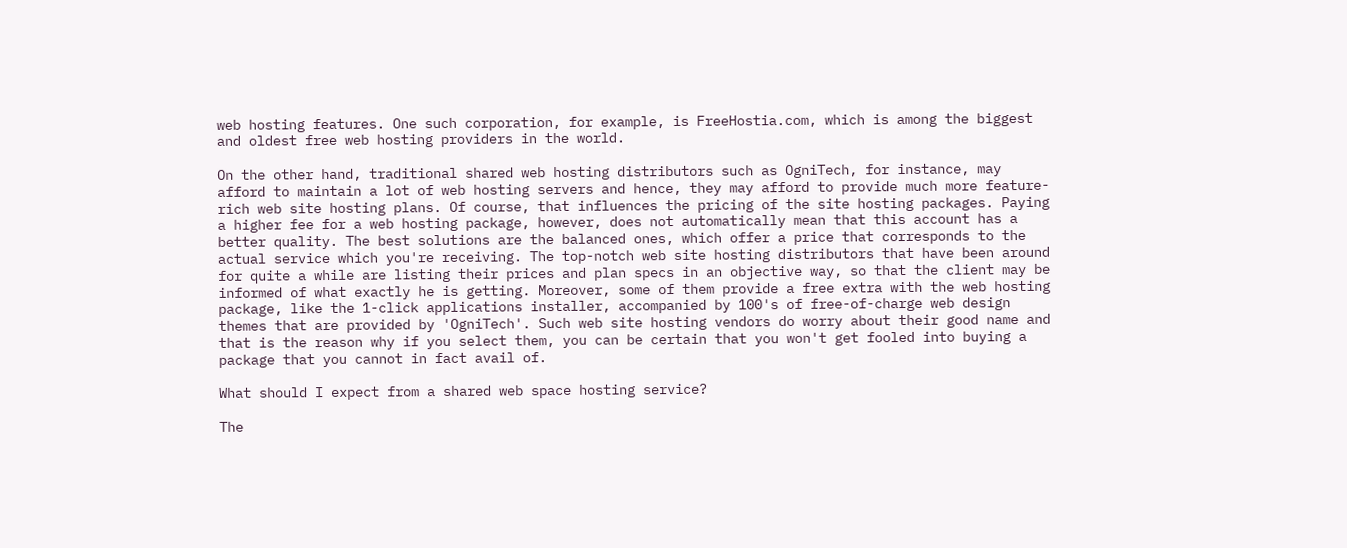web hosting features. One such corporation, for example, is FreeHostia.com, which is among the biggest and oldest free web hosting providers in the world.

On the other hand, traditional shared web hosting distributors such as OgniTech, for instance, may afford to maintain a lot of web hosting servers and hence, they may afford to provide much more feature-rich web site hosting plans. Of course, that influences the pricing of the site hosting packages. Paying a higher fee for a web hosting package, however, does not automatically mean that this account has a better quality. The best solutions are the balanced ones, which offer a price that corresponds to the actual service which you're receiving. The top-notch web site hosting distributors that have been around for quite a while are listing their prices and plan specs in an objective way, so that the client may be informed of what exactly he is getting. Moreover, some of them provide a free extra with the web hosting package, like the 1-click applications installer, accompanied by 100's of free-of-charge web design themes that are provided by 'OgniTech'. Such web site hosting vendors do worry about their good name and that is the reason why if you select them, you can be certain that you won't get fooled into buying a package that you cannot in fact avail of.

What should I expect from a shared web space hosting service?

The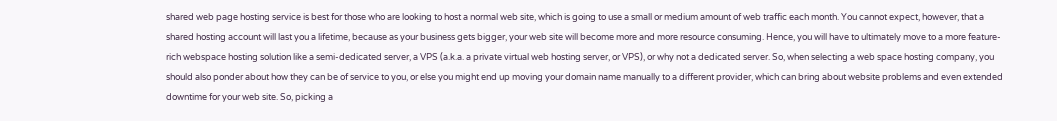shared web page hosting service is best for those who are looking to host a normal web site, which is going to use a small or medium amount of web traffic each month. You cannot expect, however, that a shared hosting account will last you a lifetime, because as your business gets bigger, your web site will become more and more resource consuming. Hence, you will have to ultimately move to a more feature-rich webspace hosting solution like a semi-dedicated server, a VPS (a.k.a. a private virtual web hosting server, or VPS), or why not a dedicated server. So, when selecting a web space hosting company, you should also ponder about how they can be of service to you, or else you might end up moving your domain name manually to a different provider, which can bring about website problems and even extended downtime for your web site. So, picking a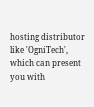hosting distributor like 'OgniTech', which can present you with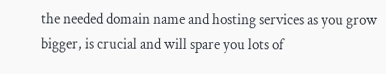the needed domain name and hosting services as you grow bigger, is crucial and will spare you lots of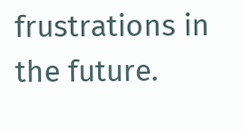frustrations in the future.